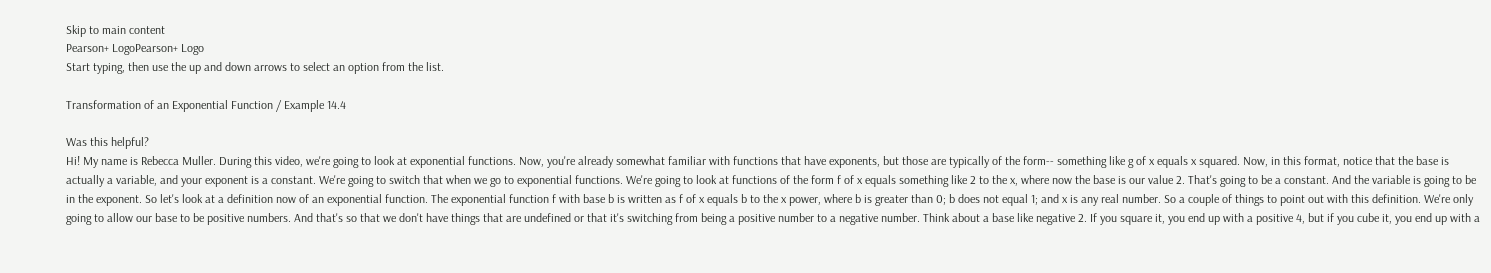Skip to main content
Pearson+ LogoPearson+ Logo
Start typing, then use the up and down arrows to select an option from the list.

Transformation of an Exponential Function / Example 14.4

Was this helpful?
Hi! My name is Rebecca Muller. During this video, we're going to look at exponential functions. Now, you're already somewhat familiar with functions that have exponents, but those are typically of the form-- something like g of x equals x squared. Now, in this format, notice that the base is actually a variable, and your exponent is a constant. We're going to switch that when we go to exponential functions. We're going to look at functions of the form f of x equals something like 2 to the x, where now the base is our value 2. That's going to be a constant. And the variable is going to be in the exponent. So let's look at a definition now of an exponential function. The exponential function f with base b is written as f of x equals b to the x power, where b is greater than 0; b does not equal 1; and x is any real number. So a couple of things to point out with this definition. We're only going to allow our base to be positive numbers. And that's so that we don't have things that are undefined or that it's switching from being a positive number to a negative number. Think about a base like negative 2. If you square it, you end up with a positive 4, but if you cube it, you end up with a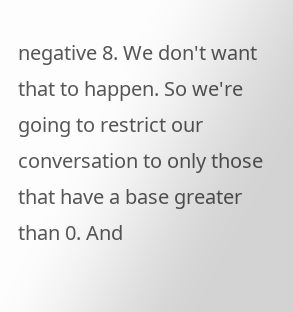negative 8. We don't want that to happen. So we're going to restrict our conversation to only those that have a base greater than 0. And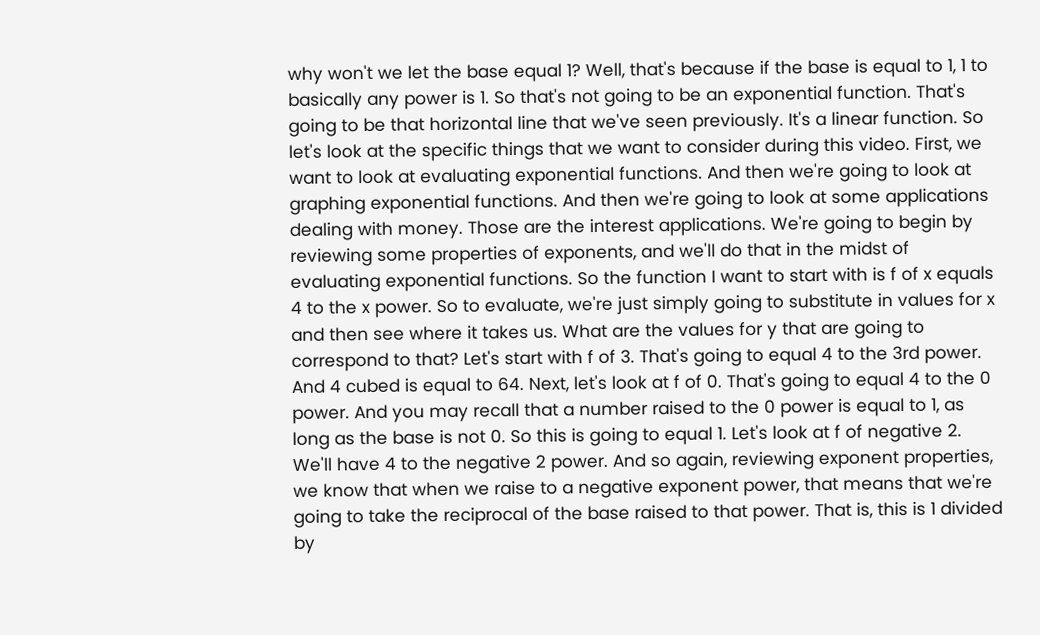why won't we let the base equal 1? Well, that's because if the base is equal to 1, 1 to basically any power is 1. So that's not going to be an exponential function. That's going to be that horizontal line that we've seen previously. It's a linear function. So let's look at the specific things that we want to consider during this video. First, we want to look at evaluating exponential functions. And then we're going to look at graphing exponential functions. And then we're going to look at some applications dealing with money. Those are the interest applications. We're going to begin by reviewing some properties of exponents, and we'll do that in the midst of evaluating exponential functions. So the function I want to start with is f of x equals 4 to the x power. So to evaluate, we're just simply going to substitute in values for x and then see where it takes us. What are the values for y that are going to correspond to that? Let's start with f of 3. That's going to equal 4 to the 3rd power. And 4 cubed is equal to 64. Next, let's look at f of 0. That's going to equal 4 to the 0 power. And you may recall that a number raised to the 0 power is equal to 1, as long as the base is not 0. So this is going to equal 1. Let's look at f of negative 2. We'll have 4 to the negative 2 power. And so again, reviewing exponent properties, we know that when we raise to a negative exponent power, that means that we're going to take the reciprocal of the base raised to that power. That is, this is 1 divided by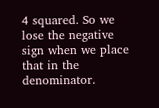4 squared. So we lose the negative sign when we place that in the denominator.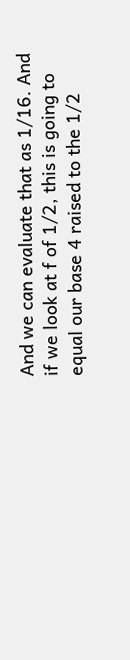And we can evaluate that as 1/16. And if we look at f of 1/2, this is going to equal our base 4 raised to the 1/2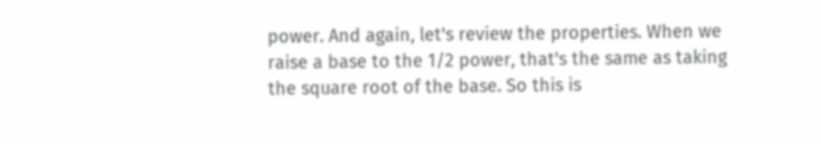power. And again, let's review the properties. When we raise a base to the 1/2 power, that's the same as taking the square root of the base. So this is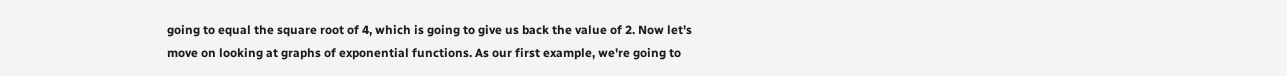going to equal the square root of 4, which is going to give us back the value of 2. Now let's move on looking at graphs of exponential functions. As our first example, we're going to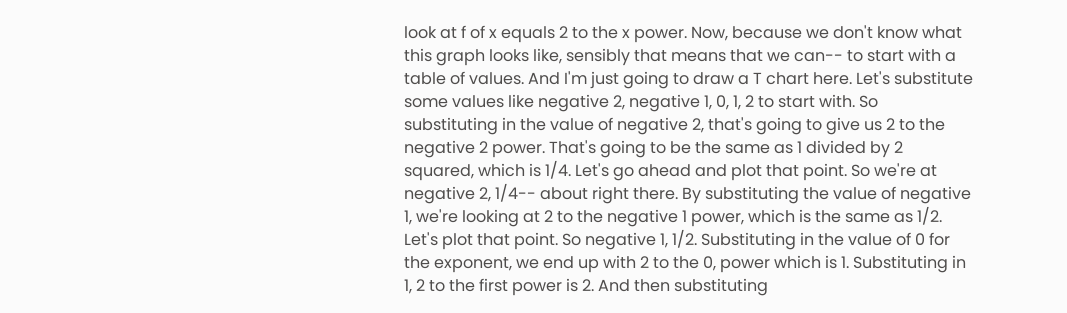look at f of x equals 2 to the x power. Now, because we don't know what this graph looks like, sensibly that means that we can-- to start with a table of values. And I'm just going to draw a T chart here. Let's substitute some values like negative 2, negative 1, 0, 1, 2 to start with. So substituting in the value of negative 2, that's going to give us 2 to the negative 2 power. That's going to be the same as 1 divided by 2 squared, which is 1/4. Let's go ahead and plot that point. So we're at negative 2, 1/4-- about right there. By substituting the value of negative 1, we're looking at 2 to the negative 1 power, which is the same as 1/2. Let's plot that point. So negative 1, 1/2. Substituting in the value of 0 for the exponent, we end up with 2 to the 0, power which is 1. Substituting in 1, 2 to the first power is 2. And then substituting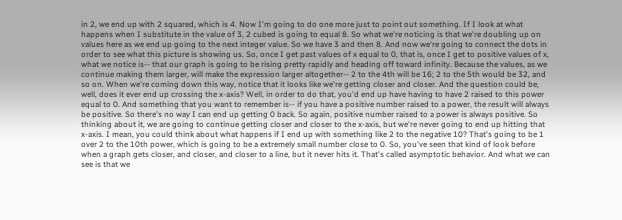in 2, we end up with 2 squared, which is 4. Now I'm going to do one more just to point out something. If I look at what happens when I substitute in the value of 3, 2 cubed is going to equal 8. So what we're noticing is that we're doubling up on values here as we end up going to the next integer value. So we have 3 and then 8. And now we're going to connect the dots in order to see what this picture is showing us. So, once I get past values of x equal to 0, that is, once I get to positive values of x, what we notice is-- that our graph is going to be rising pretty rapidly and heading off toward infinity. Because the values, as we continue making them larger, will make the expression larger altogether-- 2 to the 4th will be 16; 2 to the 5th would be 32, and so on. When we're coming down this way, notice that it looks like we're getting closer and closer. And the question could be, well, does it ever end up crossing the x-axis? Well, in order to do that, you'd end up have having to have 2 raised to this power equal to 0. And something that you want to remember is-- if you have a positive number raised to a power, the result will always be positive. So there's no way I can end up getting 0 back. So again, positive number raised to a power is always positive. So thinking about it, we are going to continue getting closer and closer to the x-axis, but we're never going to end up hitting that x-axis. I mean, you could think about what happens if I end up with something like 2 to the negative 10? That's going to be 1 over 2 to the 10th power, which is going to be a extremely small number close to 0. So, you've seen that kind of look before when a graph gets closer, and closer, and closer to a line, but it never hits it. That's called asymptotic behavior. And what we can see is that we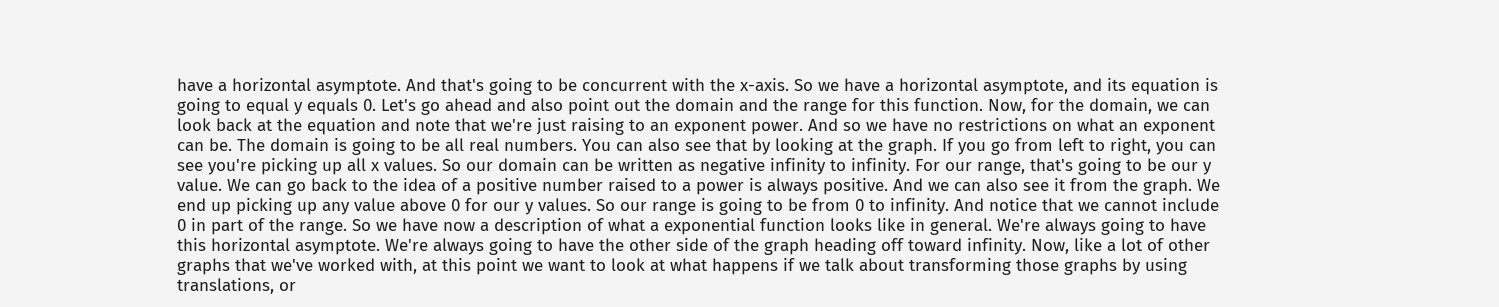have a horizontal asymptote. And that's going to be concurrent with the x-axis. So we have a horizontal asymptote, and its equation is going to equal y equals 0. Let's go ahead and also point out the domain and the range for this function. Now, for the domain, we can look back at the equation and note that we're just raising to an exponent power. And so we have no restrictions on what an exponent can be. The domain is going to be all real numbers. You can also see that by looking at the graph. If you go from left to right, you can see you're picking up all x values. So our domain can be written as negative infinity to infinity. For our range, that's going to be our y value. We can go back to the idea of a positive number raised to a power is always positive. And we can also see it from the graph. We end up picking up any value above 0 for our y values. So our range is going to be from 0 to infinity. And notice that we cannot include 0 in part of the range. So we have now a description of what a exponential function looks like in general. We're always going to have this horizontal asymptote. We're always going to have the other side of the graph heading off toward infinity. Now, like a lot of other graphs that we've worked with, at this point we want to look at what happens if we talk about transforming those graphs by using translations, or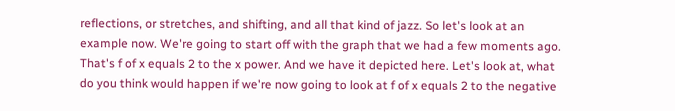reflections, or stretches, and shifting, and all that kind of jazz. So let's look at an example now. We're going to start off with the graph that we had a few moments ago. That's f of x equals 2 to the x power. And we have it depicted here. Let's look at, what do you think would happen if we're now going to look at f of x equals 2 to the negative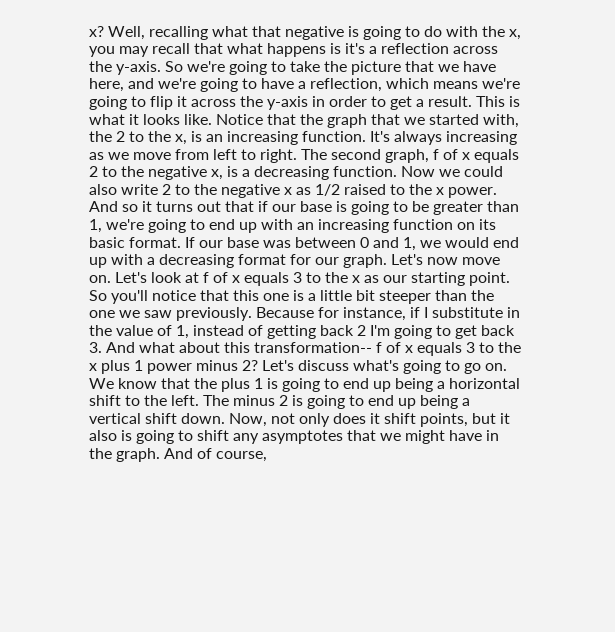x? Well, recalling what that negative is going to do with the x, you may recall that what happens is it's a reflection across the y-axis. So we're going to take the picture that we have here, and we're going to have a reflection, which means we're going to flip it across the y-axis in order to get a result. This is what it looks like. Notice that the graph that we started with, the 2 to the x, is an increasing function. It's always increasing as we move from left to right. The second graph, f of x equals 2 to the negative x, is a decreasing function. Now we could also write 2 to the negative x as 1/2 raised to the x power. And so it turns out that if our base is going to be greater than 1, we're going to end up with an increasing function on its basic format. If our base was between 0 and 1, we would end up with a decreasing format for our graph. Let's now move on. Let's look at f of x equals 3 to the x as our starting point. So you'll notice that this one is a little bit steeper than the one we saw previously. Because for instance, if I substitute in the value of 1, instead of getting back 2 I'm going to get back 3. And what about this transformation-- f of x equals 3 to the x plus 1 power minus 2? Let's discuss what's going to go on. We know that the plus 1 is going to end up being a horizontal shift to the left. The minus 2 is going to end up being a vertical shift down. Now, not only does it shift points, but it also is going to shift any asymptotes that we might have in the graph. And of course,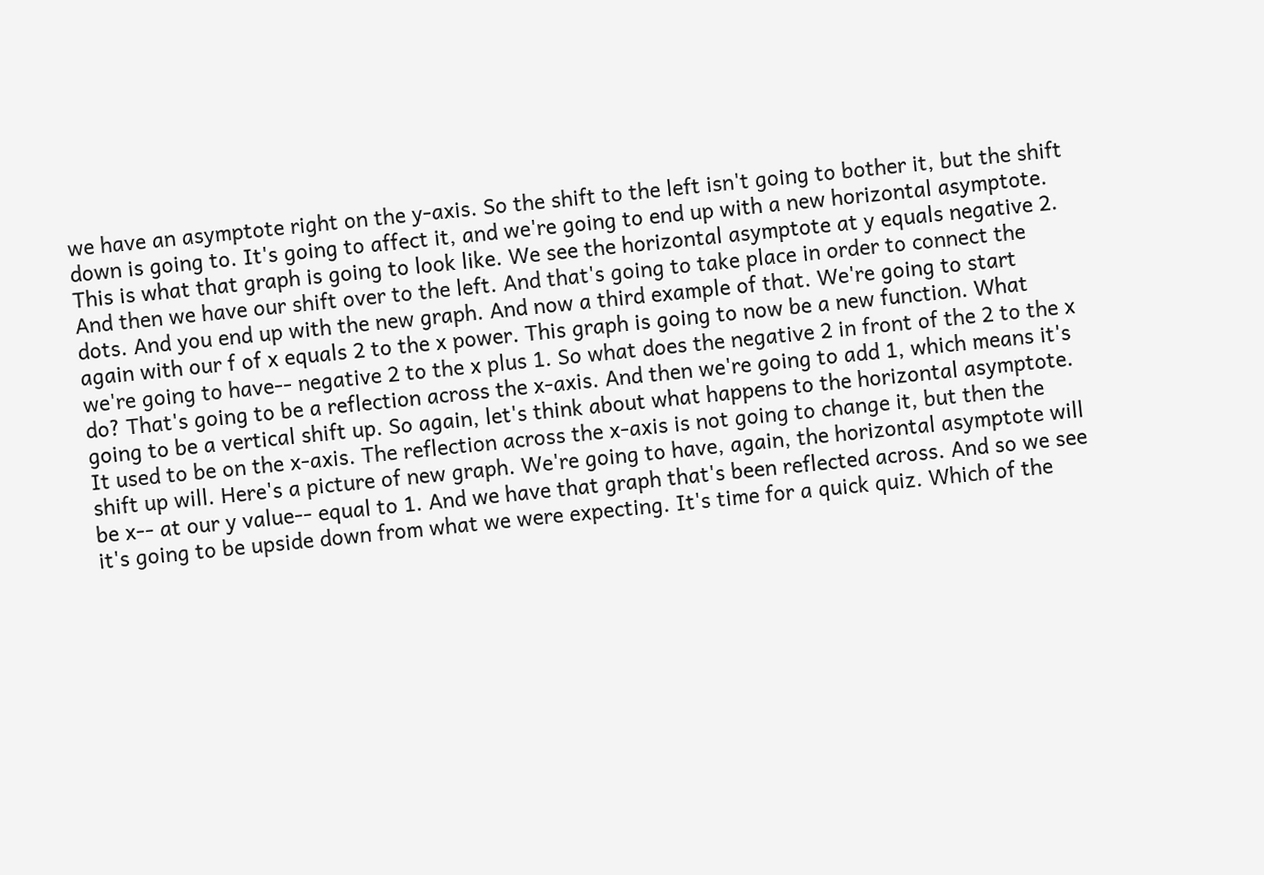we have an asymptote right on the y-axis. So the shift to the left isn't going to bother it, but the shift down is going to. It's going to affect it, and we're going to end up with a new horizontal asymptote. This is what that graph is going to look like. We see the horizontal asymptote at y equals negative 2. And then we have our shift over to the left. And that's going to take place in order to connect the dots. And you end up with the new graph. And now a third example of that. We're going to start again with our f of x equals 2 to the x power. This graph is going to now be a new function. What we're going to have-- negative 2 to the x plus 1. So what does the negative 2 in front of the 2 to the x do? That's going to be a reflection across the x-axis. And then we're going to add 1, which means it's going to be a vertical shift up. So again, let's think about what happens to the horizontal asymptote. It used to be on the x-axis. The reflection across the x-axis is not going to change it, but then the shift up will. Here's a picture of new graph. We're going to have, again, the horizontal asymptote will be x-- at our y value-- equal to 1. And we have that graph that's been reflected across. And so we see it's going to be upside down from what we were expecting. It's time for a quick quiz. Which of the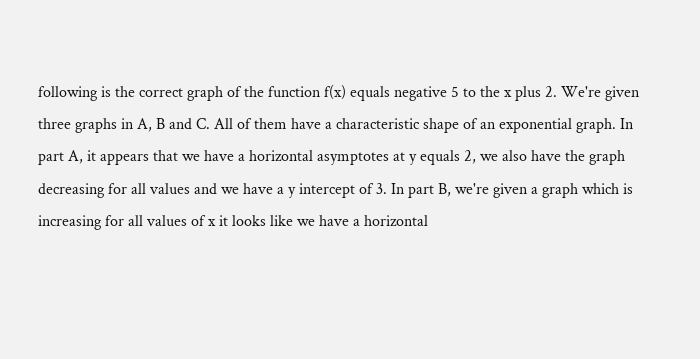following is the correct graph of the function f(x) equals negative 5 to the x plus 2. We're given three graphs in A, B and C. All of them have a characteristic shape of an exponential graph. In part A, it appears that we have a horizontal asymptotes at y equals 2, we also have the graph decreasing for all values and we have a y intercept of 3. In part B, we're given a graph which is increasing for all values of x it looks like we have a horizontal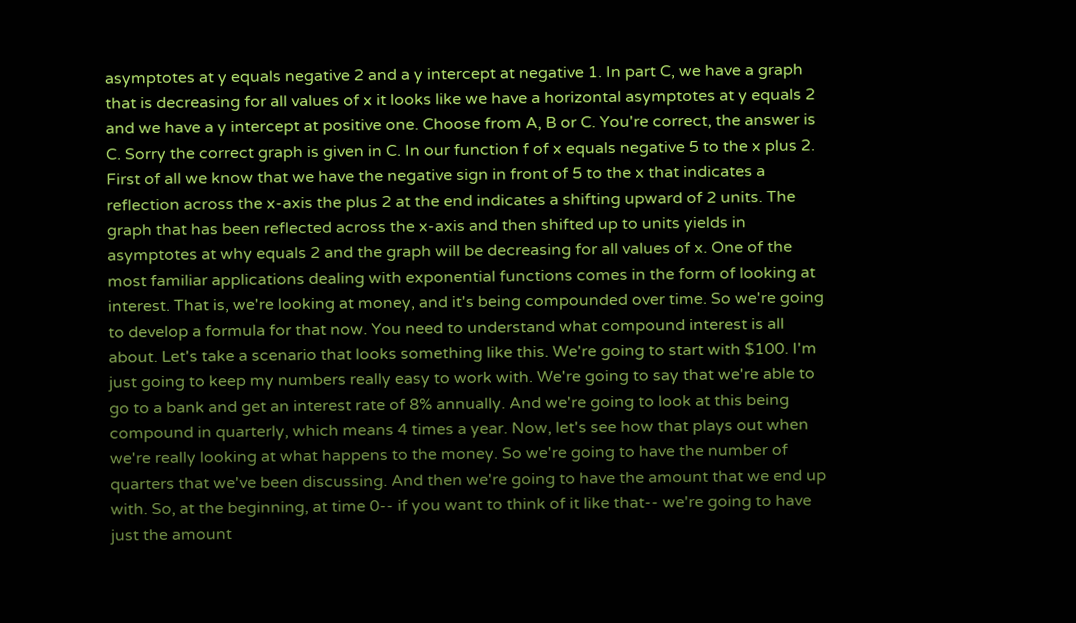asymptotes at y equals negative 2 and a y intercept at negative 1. In part C, we have a graph that is decreasing for all values of x it looks like we have a horizontal asymptotes at y equals 2 and we have a y intercept at positive one. Choose from A, B or C. You're correct, the answer is C. Sorry the correct graph is given in C. In our function f of x equals negative 5 to the x plus 2. First of all we know that we have the negative sign in front of 5 to the x that indicates a reflection across the x-axis the plus 2 at the end indicates a shifting upward of 2 units. The graph that has been reflected across the x-axis and then shifted up to units yields in asymptotes at why equals 2 and the graph will be decreasing for all values of x. One of the most familiar applications dealing with exponential functions comes in the form of looking at interest. That is, we're looking at money, and it's being compounded over time. So we're going to develop a formula for that now. You need to understand what compound interest is all about. Let's take a scenario that looks something like this. We're going to start with $100. I'm just going to keep my numbers really easy to work with. We're going to say that we're able to go to a bank and get an interest rate of 8% annually. And we're going to look at this being compound in quarterly, which means 4 times a year. Now, let's see how that plays out when we're really looking at what happens to the money. So we're going to have the number of quarters that we've been discussing. And then we're going to have the amount that we end up with. So, at the beginning, at time 0-- if you want to think of it like that-- we're going to have just the amount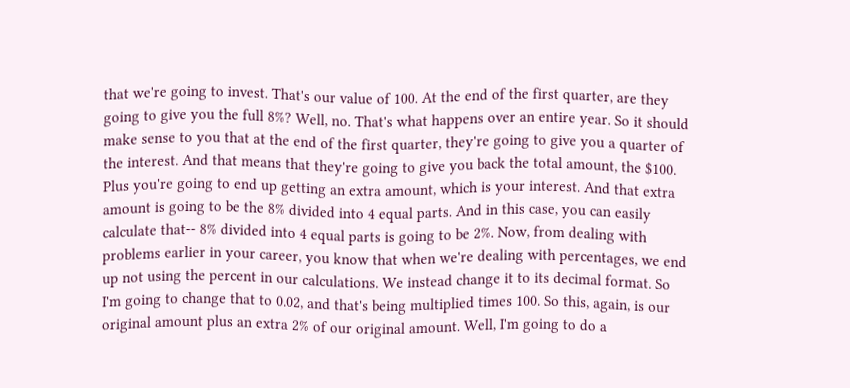that we're going to invest. That's our value of 100. At the end of the first quarter, are they going to give you the full 8%? Well, no. That's what happens over an entire year. So it should make sense to you that at the end of the first quarter, they're going to give you a quarter of the interest. And that means that they're going to give you back the total amount, the $100. Plus you're going to end up getting an extra amount, which is your interest. And that extra amount is going to be the 8% divided into 4 equal parts. And in this case, you can easily calculate that-- 8% divided into 4 equal parts is going to be 2%. Now, from dealing with problems earlier in your career, you know that when we're dealing with percentages, we end up not using the percent in our calculations. We instead change it to its decimal format. So I'm going to change that to 0.02, and that's being multiplied times 100. So this, again, is our original amount plus an extra 2% of our original amount. Well, I'm going to do a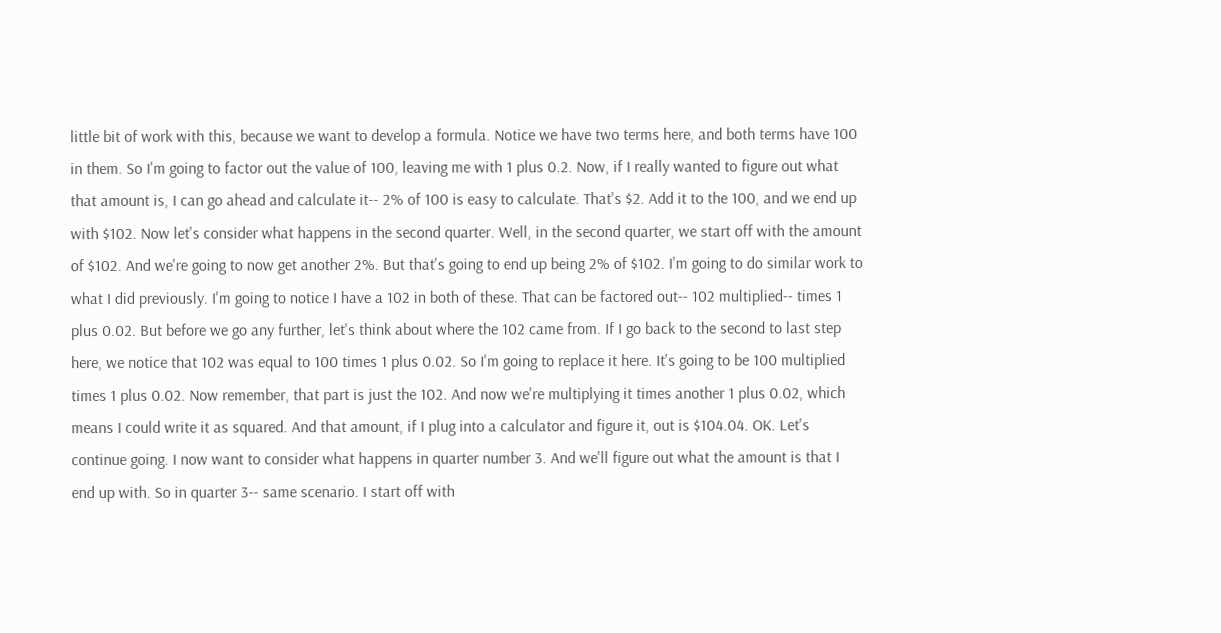little bit of work with this, because we want to develop a formula. Notice we have two terms here, and both terms have 100 in them. So I'm going to factor out the value of 100, leaving me with 1 plus 0.2. Now, if I really wanted to figure out what that amount is, I can go ahead and calculate it-- 2% of 100 is easy to calculate. That's $2. Add it to the 100, and we end up with $102. Now let's consider what happens in the second quarter. Well, in the second quarter, we start off with the amount of $102. And we're going to now get another 2%. But that's going to end up being 2% of $102. I'm going to do similar work to what I did previously. I'm going to notice I have a 102 in both of these. That can be factored out-- 102 multiplied-- times 1 plus 0.02. But before we go any further, let's think about where the 102 came from. If I go back to the second to last step here, we notice that 102 was equal to 100 times 1 plus 0.02. So I'm going to replace it here. It's going to be 100 multiplied times 1 plus 0.02. Now remember, that part is just the 102. And now we're multiplying it times another 1 plus 0.02, which means I could write it as squared. And that amount, if I plug into a calculator and figure it, out is $104.04. OK. Let's continue going. I now want to consider what happens in quarter number 3. And we'll figure out what the amount is that I end up with. So in quarter 3-- same scenario. I start off with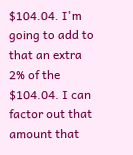$104.04. I'm going to add to that an extra 2% of the $104.04. I can factor out that amount that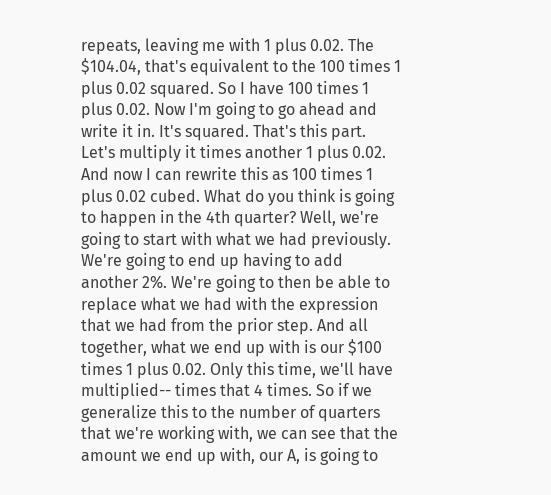repeats, leaving me with 1 plus 0.02. The $104.04, that's equivalent to the 100 times 1 plus 0.02 squared. So I have 100 times 1 plus 0.02. Now I'm going to go ahead and write it in. It's squared. That's this part. Let's multiply it times another 1 plus 0.02. And now I can rewrite this as 100 times 1 plus 0.02 cubed. What do you think is going to happen in the 4th quarter? Well, we're going to start with what we had previously. We're going to end up having to add another 2%. We're going to then be able to replace what we had with the expression that we had from the prior step. And all together, what we end up with is our $100 times 1 plus 0.02. Only this time, we'll have multiplied-- times that 4 times. So if we generalize this to the number of quarters that we're working with, we can see that the amount we end up with, our A, is going to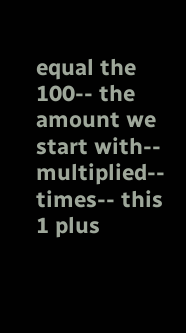equal the 100-- the amount we start with-- multiplied-- times-- this 1 plus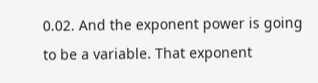0.02. And the exponent power is going to be a variable. That exponent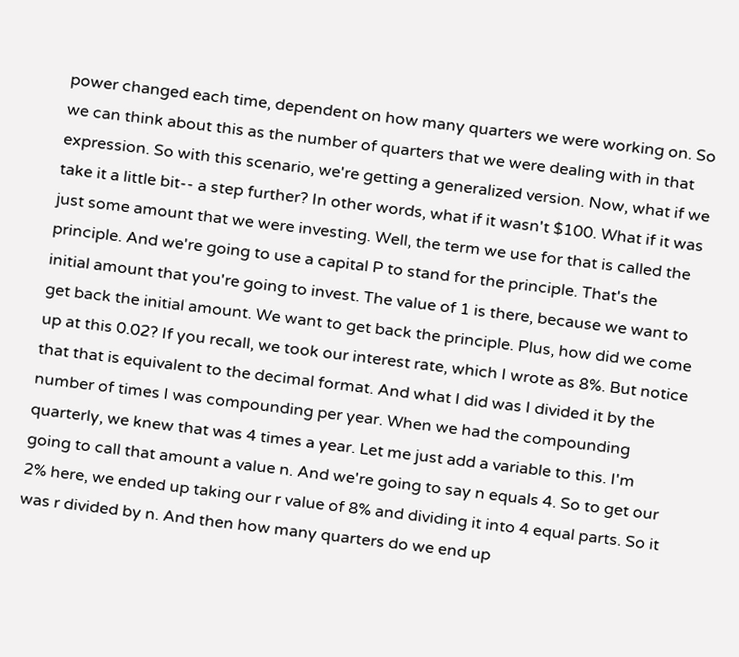power changed each time, dependent on how many quarters we were working on. So we can think about this as the number of quarters that we were dealing with in that expression. So with this scenario, we're getting a generalized version. Now, what if we take it a little bit-- a step further? In other words, what if it wasn't $100. What if it was just some amount that we were investing. Well, the term we use for that is called the principle. And we're going to use a capital P to stand for the principle. That's the initial amount that you're going to invest. The value of 1 is there, because we want to get back the initial amount. We want to get back the principle. Plus, how did we come up at this 0.02? If you recall, we took our interest rate, which I wrote as 8%. But notice that that is equivalent to the decimal format. And what I did was I divided it by the number of times I was compounding per year. When we had the compounding quarterly, we knew that was 4 times a year. Let me just add a variable to this. I'm going to call that amount a value n. And we're going to say n equals 4. So to get our 2% here, we ended up taking our r value of 8% and dividing it into 4 equal parts. So it was r divided by n. And then how many quarters do we end up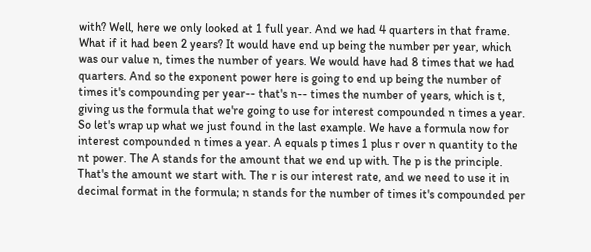with? Well, here we only looked at 1 full year. And we had 4 quarters in that frame. What if it had been 2 years? It would have end up being the number per year, which was our value n, times the number of years. We would have had 8 times that we had quarters. And so the exponent power here is going to end up being the number of times it's compounding per year-- that's n-- times the number of years, which is t, giving us the formula that we're going to use for interest compounded n times a year. So let's wrap up what we just found in the last example. We have a formula now for interest compounded n times a year. A equals p times 1 plus r over n quantity to the nt power. The A stands for the amount that we end up with. The p is the principle. That's the amount we start with. The r is our interest rate, and we need to use it in decimal format in the formula; n stands for the number of times it's compounded per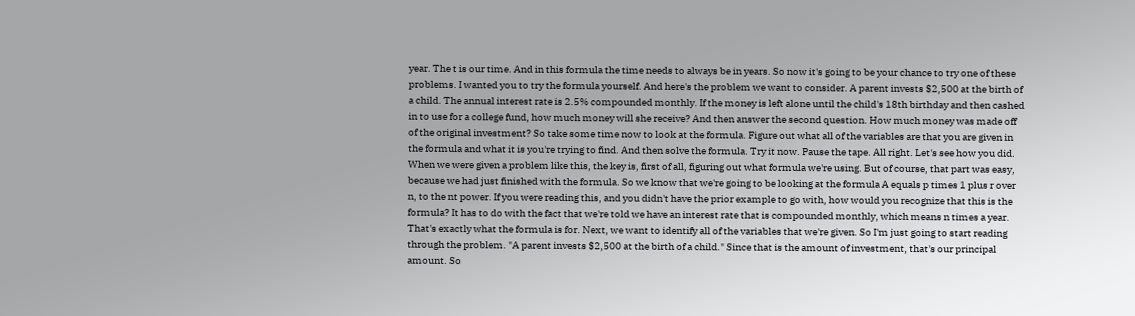year. The t is our time. And in this formula the time needs to always be in years. So now it's going to be your chance to try one of these problems. I wanted you to try the formula yourself. And here's the problem we want to consider. A parent invests $2,500 at the birth of a child. The annual interest rate is 2.5% compounded monthly. If the money is left alone until the child's 18th birthday and then cashed in to use for a college fund, how much money will she receive? And then answer the second question. How much money was made off of the original investment? So take some time now to look at the formula. Figure out what all of the variables are that you are given in the formula and what it is you're trying to find. And then solve the formula. Try it now. Pause the tape. All right. Let's see how you did. When we were given a problem like this, the key is, first of all, figuring out what formula we're using. But of course, that part was easy, because we had just finished with the formula. So we know that we're going to be looking at the formula A equals p times 1 plus r over n, to the nt power. If you were reading this, and you didn't have the prior example to go with, how would you recognize that this is the formula? It has to do with the fact that we're told we have an interest rate that is compounded monthly, which means n times a year. That's exactly what the formula is for. Next, we want to identify all of the variables that we're given. So I'm just going to start reading through the problem. "A parent invests $2,500 at the birth of a child." Since that is the amount of investment, that's our principal amount. So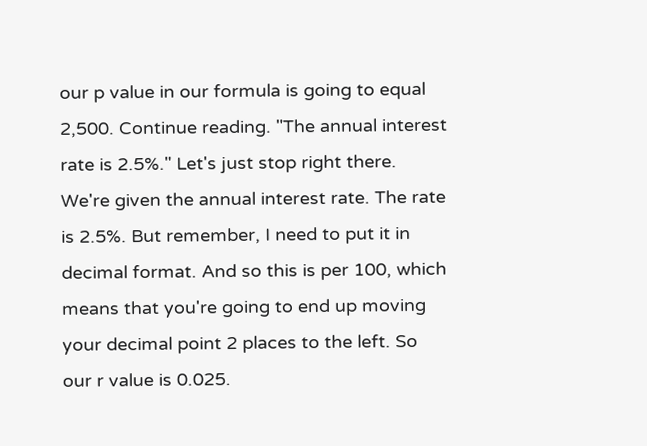our p value in our formula is going to equal 2,500. Continue reading. "The annual interest rate is 2.5%." Let's just stop right there. We're given the annual interest rate. The rate is 2.5%. But remember, I need to put it in decimal format. And so this is per 100, which means that you're going to end up moving your decimal point 2 places to the left. So our r value is 0.025.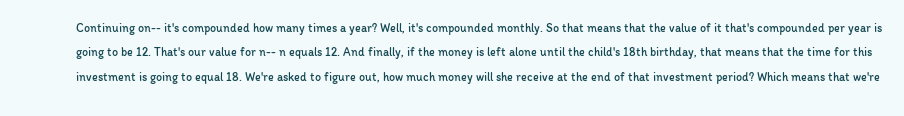Continuing on-- it's compounded how many times a year? Well, it's compounded monthly. So that means that the value of it that's compounded per year is going to be 12. That's our value for n-- n equals 12. And finally, if the money is left alone until the child's 18th birthday, that means that the time for this investment is going to equal 18. We're asked to figure out, how much money will she receive at the end of that investment period? Which means that we're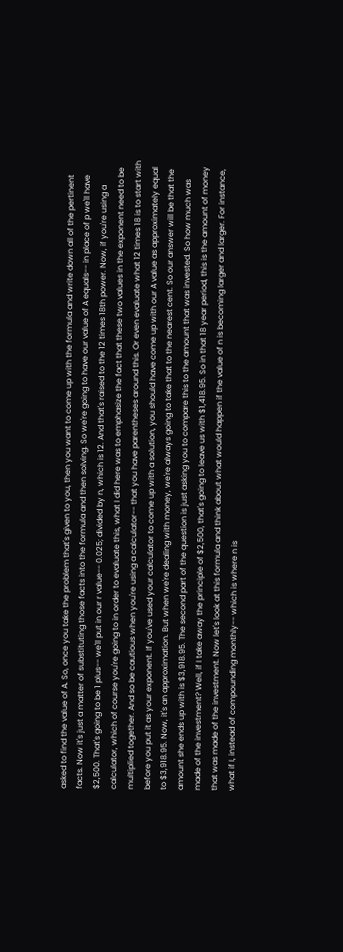asked to find the value of A. So, once you take the problem that's given to you, then you want to come up with the formula and write down all of the pertinent facts. Now it's just a matter of substituting those facts into the formula and then solving. So we're going to have our value of A equals-- in place of p we'll have $2,500. That's going to be 1 plus-- we'll put in our r value-- 0.025; divided by n, which is 12. And that's raised to the 12 times 18th power. Now, if you're using a calculator, which of course you're going to in order to evaluate this, what I did here was to emphasize the fact that these two values in the exponent need to be multiplied together. And so be cautious when you're using a calculator-- that you have parentheses around this. Or even evaluate what 12 times 18 is to start with before you put it as your exponent. If you've used your calculator to come up with a solution, you should have come up with our A value as approximately equal to $3,918.95. Now, it's an approximation. But when we're dealing with money, we're always going to take that to the nearest cent. So our answer will be that the amount she ends up with is $3,918.95. The second part of the question is just asking you to compare this to the amount that was invested. So how much was made of the investment? Well, if I take away the principle of $2,500, that's going to leave us with $1,418.95. So in that 18 year period, this is the amount of money that was made of the investment. Now let's look at this formula and think about what would happen if the value of n is becoming larger and larger. For instance, what if I, instead of compounding monthly-- which is where n is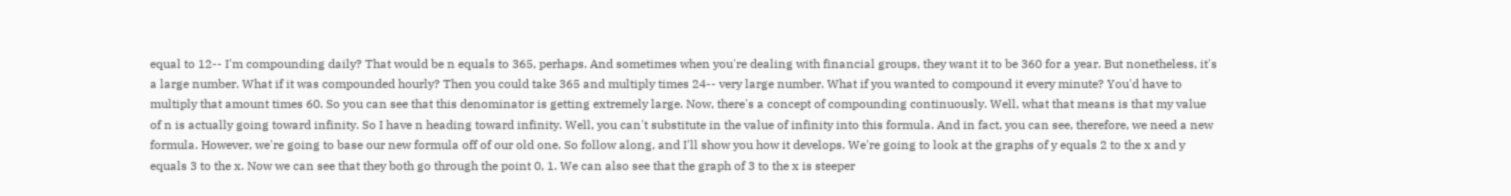equal to 12-- I'm compounding daily? That would be n equals to 365, perhaps. And sometimes when you're dealing with financial groups, they want it to be 360 for a year. But nonetheless, it's a large number. What if it was compounded hourly? Then you could take 365 and multiply times 24-- very large number. What if you wanted to compound it every minute? You'd have to multiply that amount times 60. So you can see that this denominator is getting extremely large. Now, there's a concept of compounding continuously. Well, what that means is that my value of n is actually going toward infinity. So I have n heading toward infinity. Well, you can't substitute in the value of infinity into this formula. And in fact, you can see, therefore, we need a new formula. However, we're going to base our new formula off of our old one. So follow along, and I'll show you how it develops. We're going to look at the graphs of y equals 2 to the x and y equals 3 to the x. Now we can see that they both go through the point 0, 1. We can also see that the graph of 3 to the x is steeper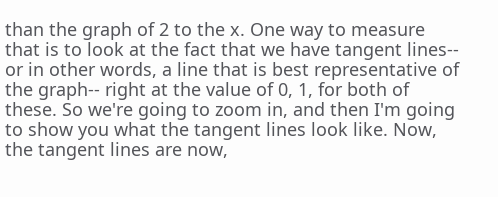than the graph of 2 to the x. One way to measure that is to look at the fact that we have tangent lines-- or in other words, a line that is best representative of the graph-- right at the value of 0, 1, for both of these. So we're going to zoom in, and then I'm going to show you what the tangent lines look like. Now, the tangent lines are now,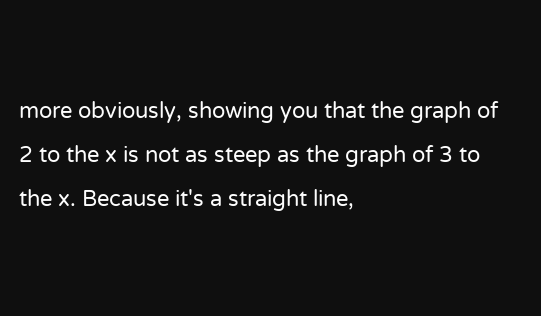more obviously, showing you that the graph of 2 to the x is not as steep as the graph of 3 to the x. Because it's a straight line,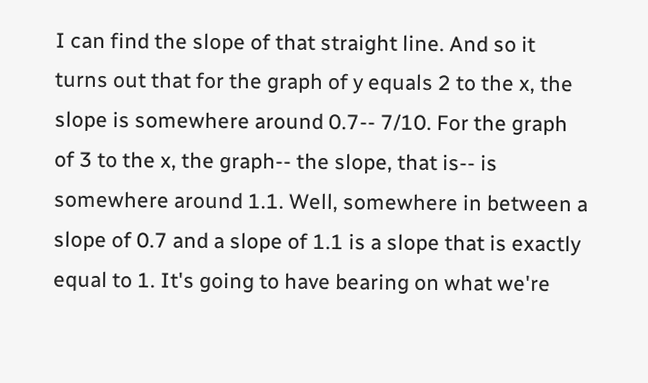I can find the slope of that straight line. And so it turns out that for the graph of y equals 2 to the x, the slope is somewhere around 0.7-- 7/10. For the graph of 3 to the x, the graph-- the slope, that is-- is somewhere around 1.1. Well, somewhere in between a slope of 0.7 and a slope of 1.1 is a slope that is exactly equal to 1. It's going to have bearing on what we're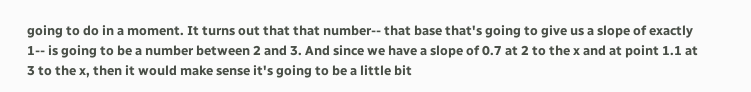going to do in a moment. It turns out that that number-- that base that's going to give us a slope of exactly 1-- is going to be a number between 2 and 3. And since we have a slope of 0.7 at 2 to the x and at point 1.1 at 3 to the x, then it would make sense it's going to be a little bit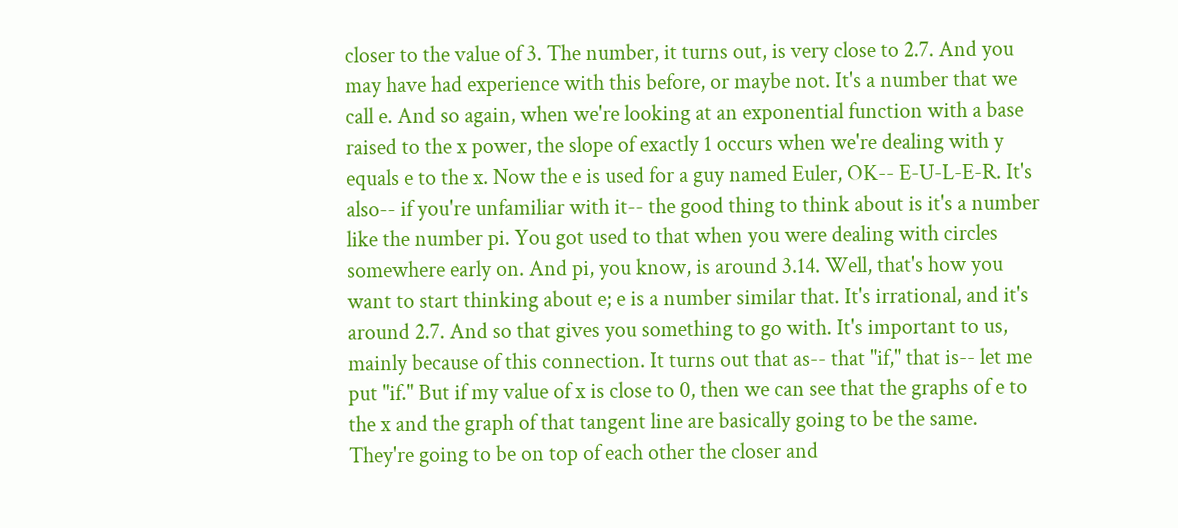closer to the value of 3. The number, it turns out, is very close to 2.7. And you may have had experience with this before, or maybe not. It's a number that we call e. And so again, when we're looking at an exponential function with a base raised to the x power, the slope of exactly 1 occurs when we're dealing with y equals e to the x. Now the e is used for a guy named Euler, OK-- E-U-L-E-R. It's also-- if you're unfamiliar with it-- the good thing to think about is it's a number like the number pi. You got used to that when you were dealing with circles somewhere early on. And pi, you know, is around 3.14. Well, that's how you want to start thinking about e; e is a number similar that. It's irrational, and it's around 2.7. And so that gives you something to go with. It's important to us, mainly because of this connection. It turns out that as-- that "if," that is-- let me put "if." But if my value of x is close to 0, then we can see that the graphs of e to the x and the graph of that tangent line are basically going to be the same. They're going to be on top of each other the closer and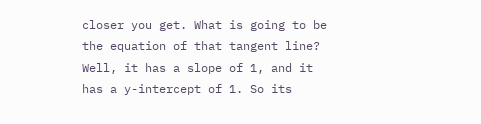closer you get. What is going to be the equation of that tangent line? Well, it has a slope of 1, and it has a y-intercept of 1. So its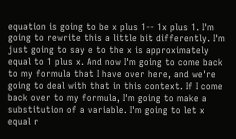equation is going to be x plus 1-- 1x plus 1. I'm going to rewrite this a little bit differently. I'm just going to say e to the x is approximately equal to 1 plus x. And now I'm going to come back to my formula that I have over here, and we're going to deal with that in this context. If I come back over to my formula, I'm going to make a substitution of a variable. I'm going to let x equal r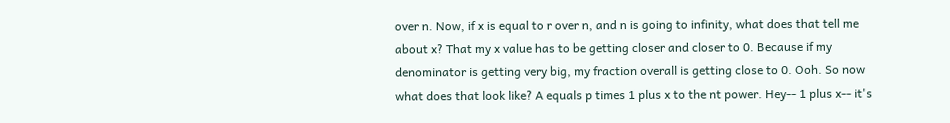over n. Now, if x is equal to r over n, and n is going to infinity, what does that tell me about x? That my x value has to be getting closer and closer to 0. Because if my denominator is getting very big, my fraction overall is getting close to 0. Ooh. So now what does that look like? A equals p times 1 plus x to the nt power. Hey-- 1 plus x-- it's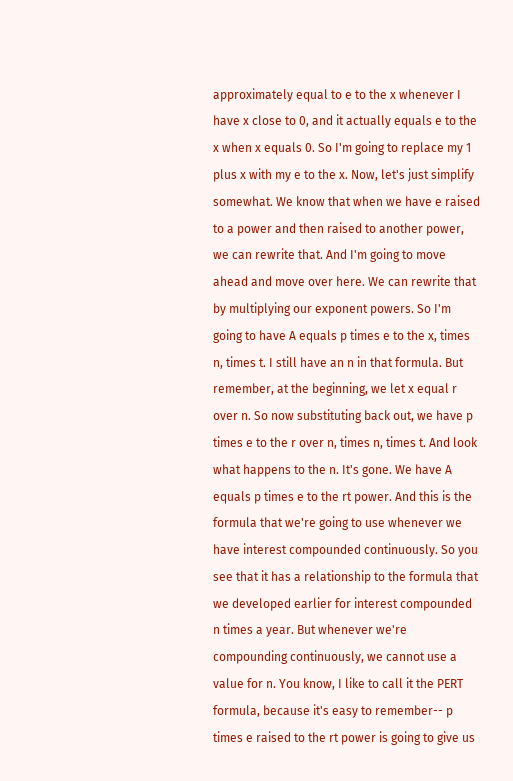approximately equal to e to the x whenever I have x close to 0, and it actually equals e to the x when x equals 0. So I'm going to replace my 1 plus x with my e to the x. Now, let's just simplify somewhat. We know that when we have e raised to a power and then raised to another power, we can rewrite that. And I'm going to move ahead and move over here. We can rewrite that by multiplying our exponent powers. So I'm going to have A equals p times e to the x, times n, times t. I still have an n in that formula. But remember, at the beginning, we let x equal r over n. So now substituting back out, we have p times e to the r over n, times n, times t. And look what happens to the n. It's gone. We have A equals p times e to the rt power. And this is the formula that we're going to use whenever we have interest compounded continuously. So you see that it has a relationship to the formula that we developed earlier for interest compounded n times a year. But whenever we're compounding continuously, we cannot use a value for n. You know, I like to call it the PERT formula, because it's easy to remember-- p times e raised to the rt power is going to give us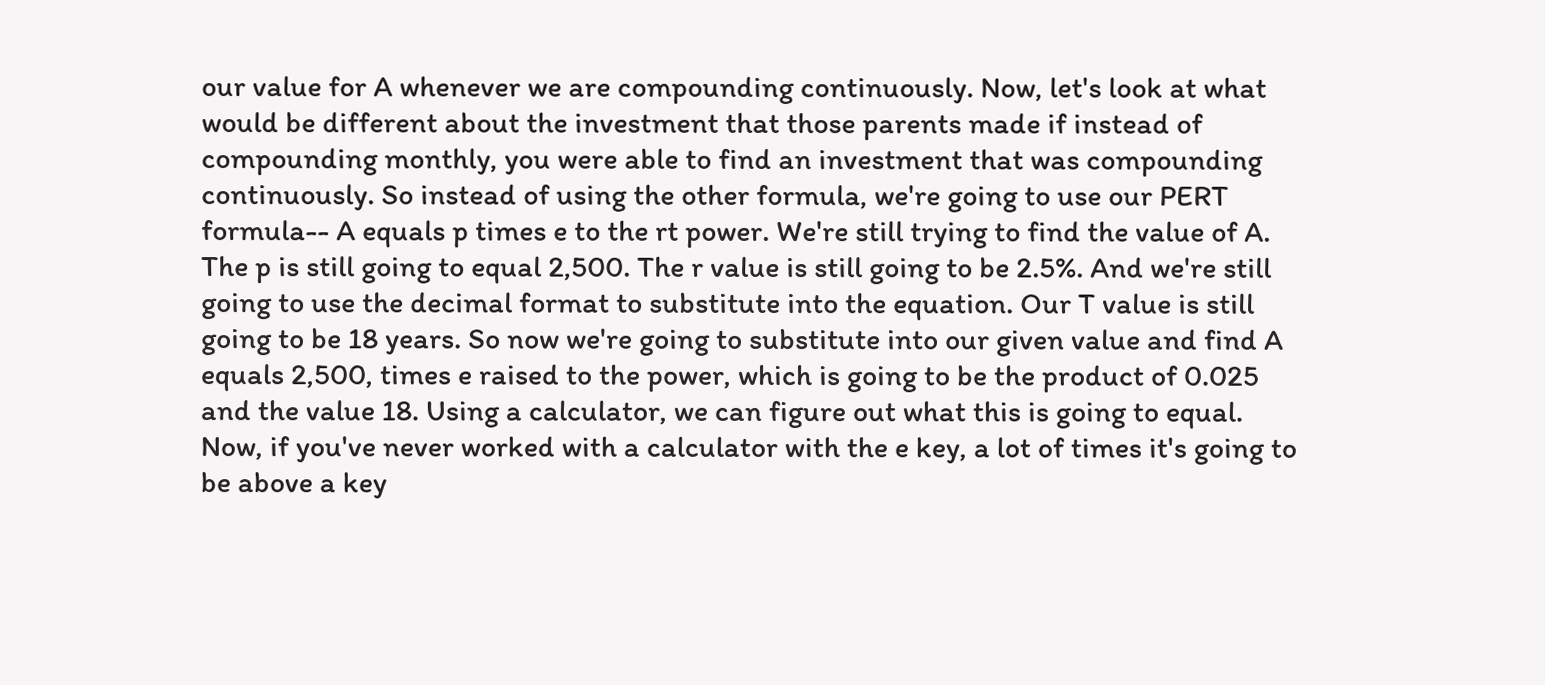our value for A whenever we are compounding continuously. Now, let's look at what would be different about the investment that those parents made if instead of compounding monthly, you were able to find an investment that was compounding continuously. So instead of using the other formula, we're going to use our PERT formula-- A equals p times e to the rt power. We're still trying to find the value of A. The p is still going to equal 2,500. The r value is still going to be 2.5%. And we're still going to use the decimal format to substitute into the equation. Our T value is still going to be 18 years. So now we're going to substitute into our given value and find A equals 2,500, times e raised to the power, which is going to be the product of 0.025 and the value 18. Using a calculator, we can figure out what this is going to equal. Now, if you've never worked with a calculator with the e key, a lot of times it's going to be above a key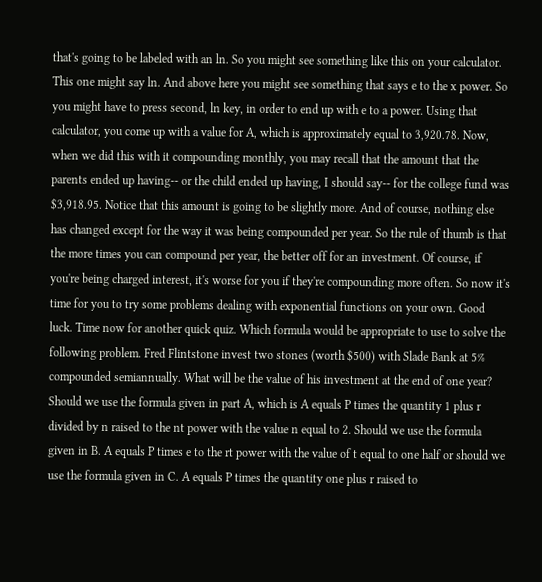that's going to be labeled with an ln. So you might see something like this on your calculator. This one might say ln. And above here you might see something that says e to the x power. So you might have to press second, ln key, in order to end up with e to a power. Using that calculator, you come up with a value for A, which is approximately equal to 3,920.78. Now, when we did this with it compounding monthly, you may recall that the amount that the parents ended up having-- or the child ended up having, I should say-- for the college fund was $3,918.95. Notice that this amount is going to be slightly more. And of course, nothing else has changed except for the way it was being compounded per year. So the rule of thumb is that the more times you can compound per year, the better off for an investment. Of course, if you're being charged interest, it's worse for you if they're compounding more often. So now it's time for you to try some problems dealing with exponential functions on your own. Good luck. Time now for another quick quiz. Which formula would be appropriate to use to solve the following problem. Fred Flintstone invest two stones (worth $500) with Slade Bank at 5% compounded semiannually. What will be the value of his investment at the end of one year? Should we use the formula given in part A, which is A equals P times the quantity 1 plus r divided by n raised to the nt power with the value n equal to 2. Should we use the formula given in B. A equals P times e to the rt power with the value of t equal to one half or should we use the formula given in C. A equals P times the quantity one plus r raised to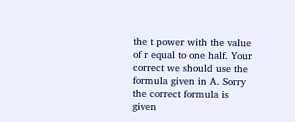the t power with the value of r equal to one half. Your correct we should use the formula given in A. Sorry the correct formula is given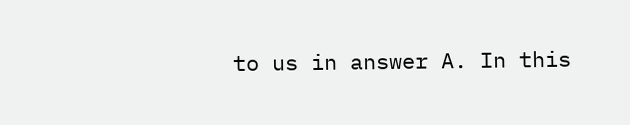to us in answer A. In this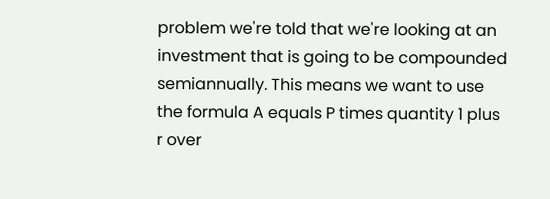problem we're told that we're looking at an investment that is going to be compounded semiannually. This means we want to use the formula A equals P times quantity 1 plus r over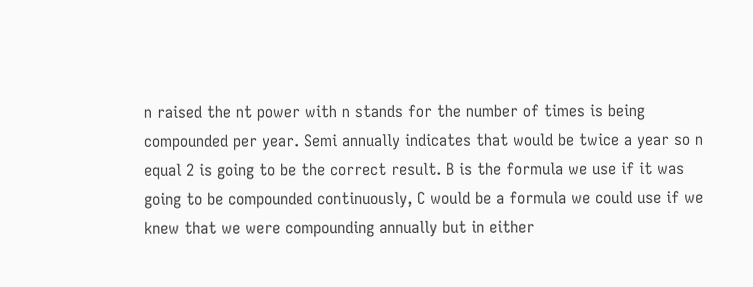n raised the nt power with n stands for the number of times is being compounded per year. Semi annually indicates that would be twice a year so n equal 2 is going to be the correct result. B is the formula we use if it was going to be compounded continuously, C would be a formula we could use if we knew that we were compounding annually but in either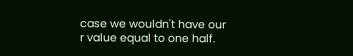case we wouldn't have our r value equal to one half.